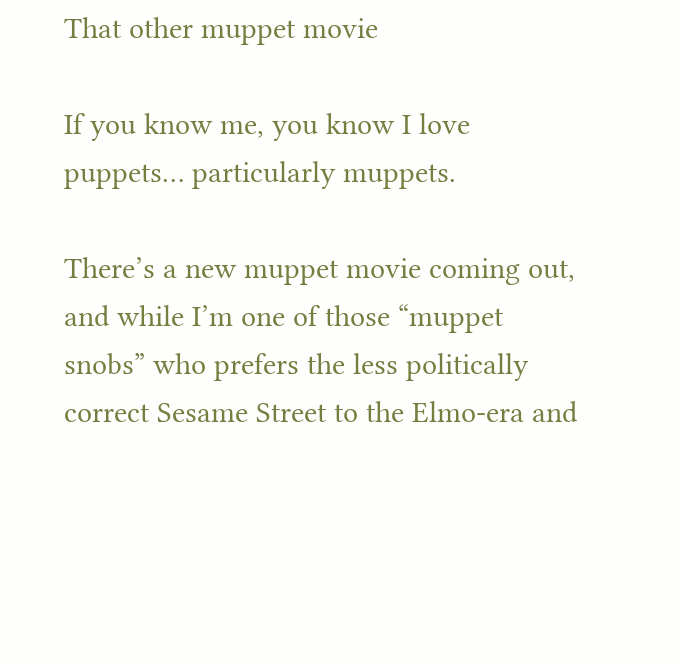That other muppet movie

If you know me, you know I love puppets… particularly muppets.

There’s a new muppet movie coming out, and while I’m one of those “muppet snobs” who prefers the less politically correct Sesame Street to the Elmo-era and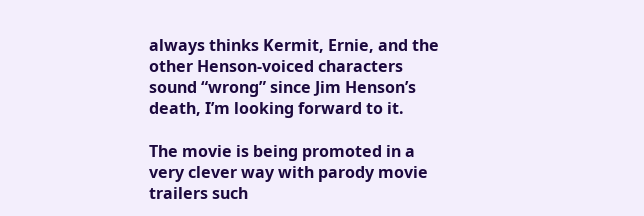always thinks Kermit, Ernie, and the other Henson-voiced characters sound “wrong” since Jim Henson’s death, I’m looking forward to it.

The movie is being promoted in a very clever way with parody movie trailers such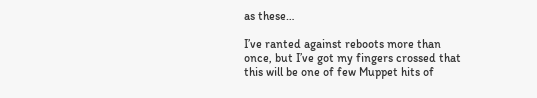as these…

I’ve ranted against reboots more than once, but I’ve got my fingers crossed that this will be one of few Muppet hits of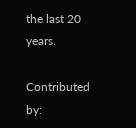the last 20 years.

Contributed by: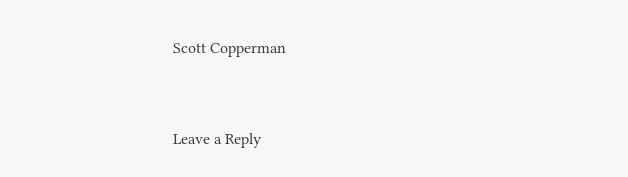Scott Copperman


Leave a Reply